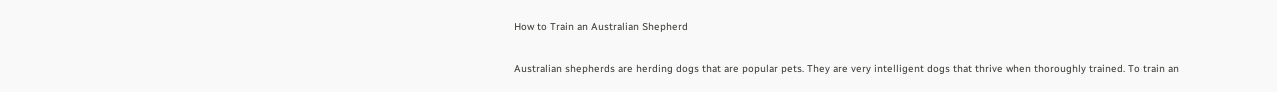How to Train an Australian Shepherd

Australian shepherds are herding dogs that are popular pets. They are very intelligent dogs that thrive when thoroughly trained. To train an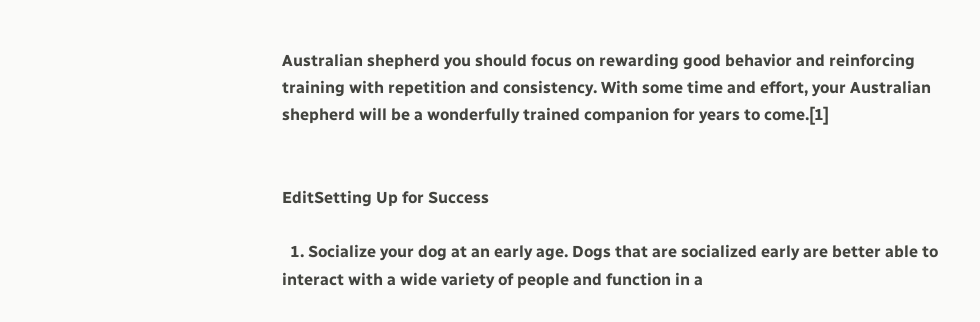Australian shepherd you should focus on rewarding good behavior and reinforcing training with repetition and consistency. With some time and effort, your Australian shepherd will be a wonderfully trained companion for years to come.[1]


EditSetting Up for Success

  1. Socialize your dog at an early age. Dogs that are socialized early are better able to interact with a wide variety of people and function in a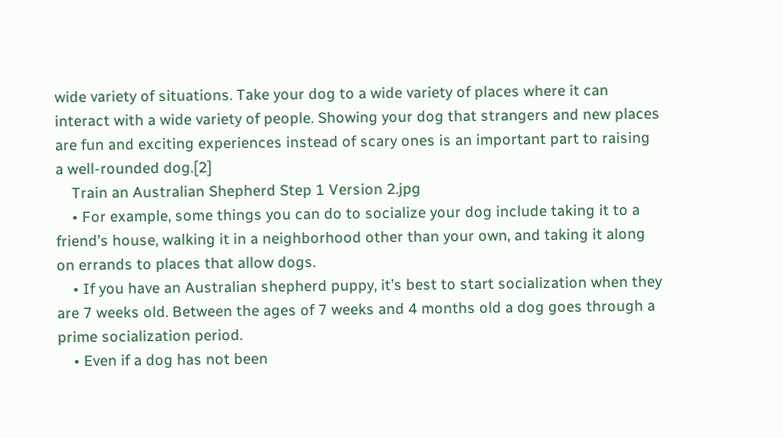wide variety of situations. Take your dog to a wide variety of places where it can interact with a wide variety of people. Showing your dog that strangers and new places are fun and exciting experiences instead of scary ones is an important part to raising a well-rounded dog.[2]
    Train an Australian Shepherd Step 1 Version 2.jpg
    • For example, some things you can do to socialize your dog include taking it to a friend’s house, walking it in a neighborhood other than your own, and taking it along on errands to places that allow dogs.
    • If you have an Australian shepherd puppy, it’s best to start socialization when they are 7 weeks old. Between the ages of 7 weeks and 4 months old a dog goes through a prime socialization period.
    • Even if a dog has not been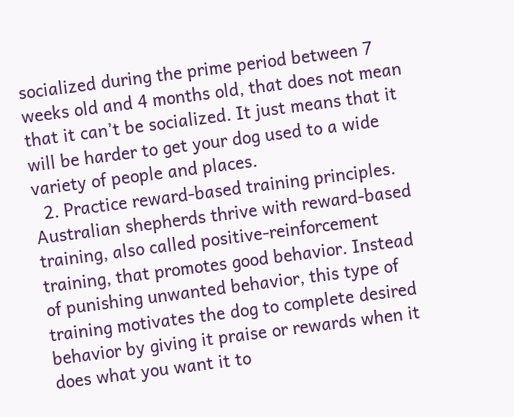socialized during the prime period between 7 weeks old and 4 months old, that does not mean that it can’t be socialized. It just means that it will be harder to get your dog used to a wide variety of people and places.
  2. Practice reward-based training principles. Australian shepherds thrive with reward-based training, also called positive-reinforcement training, that promotes good behavior. Instead of punishing unwanted behavior, this type of training motivates the dog to complete desired behavior by giving it praise or rewards when it does what you want it to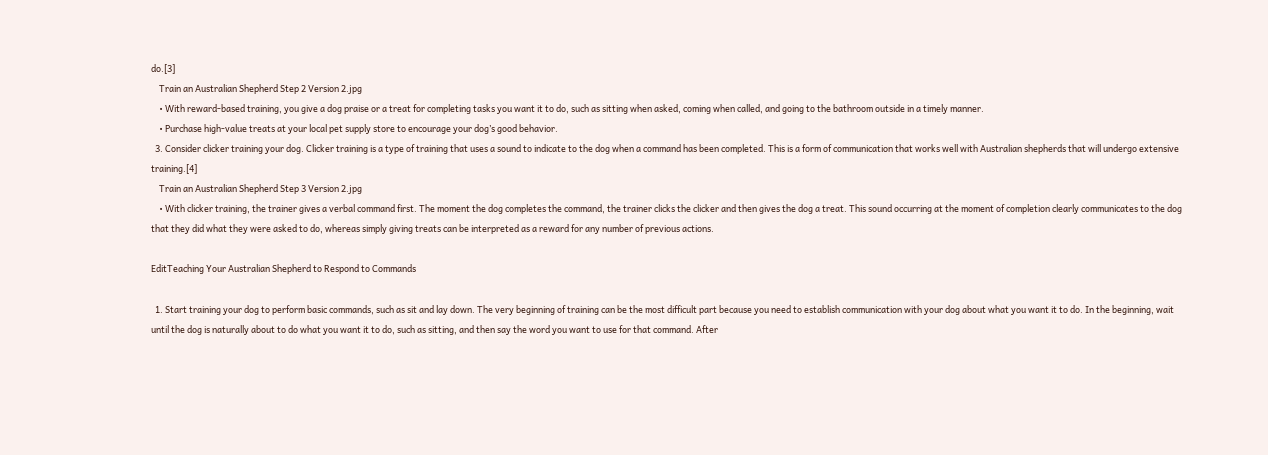do.[3]
    Train an Australian Shepherd Step 2 Version 2.jpg
    • With reward-based training, you give a dog praise or a treat for completing tasks you want it to do, such as sitting when asked, coming when called, and going to the bathroom outside in a timely manner.
    • Purchase high-value treats at your local pet supply store to encourage your dog’s good behavior.
  3. Consider clicker training your dog. Clicker training is a type of training that uses a sound to indicate to the dog when a command has been completed. This is a form of communication that works well with Australian shepherds that will undergo extensive training.[4]
    Train an Australian Shepherd Step 3 Version 2.jpg
    • With clicker training, the trainer gives a verbal command first. The moment the dog completes the command, the trainer clicks the clicker and then gives the dog a treat. This sound occurring at the moment of completion clearly communicates to the dog that they did what they were asked to do, whereas simply giving treats can be interpreted as a reward for any number of previous actions.

EditTeaching Your Australian Shepherd to Respond to Commands

  1. Start training your dog to perform basic commands, such as sit and lay down. The very beginning of training can be the most difficult part because you need to establish communication with your dog about what you want it to do. In the beginning, wait until the dog is naturally about to do what you want it to do, such as sitting, and then say the word you want to use for that command. After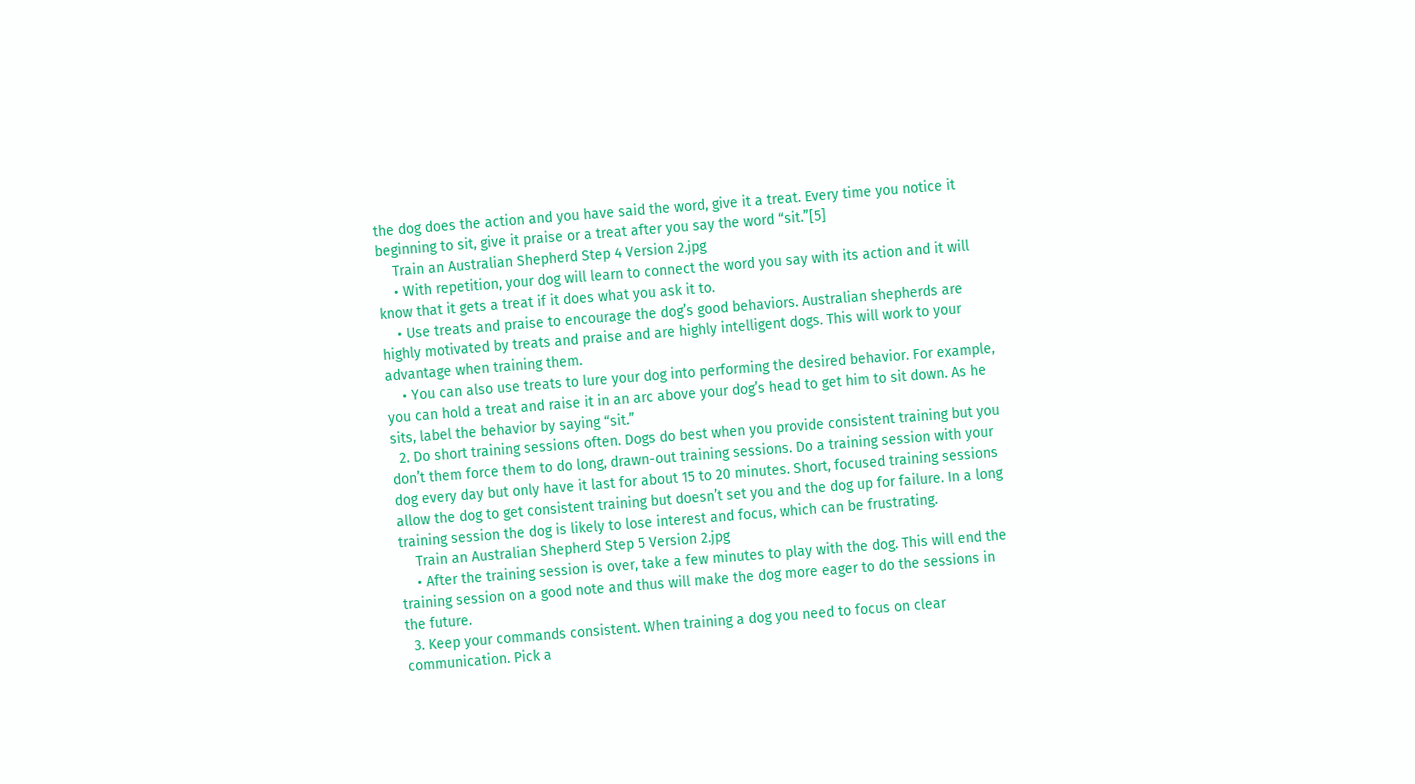the dog does the action and you have said the word, give it a treat. Every time you notice it beginning to sit, give it praise or a treat after you say the word “sit.”[5]
    Train an Australian Shepherd Step 4 Version 2.jpg
    • With repetition, your dog will learn to connect the word you say with its action and it will know that it gets a treat if it does what you ask it to.
    • Use treats and praise to encourage the dog’s good behaviors. Australian shepherds are highly motivated by treats and praise and are highly intelligent dogs. This will work to your advantage when training them.
    • You can also use treats to lure your dog into performing the desired behavior. For example, you can hold a treat and raise it in an arc above your dog’s head to get him to sit down. As he sits, label the behavior by saying “sit.”
  2. Do short training sessions often. Dogs do best when you provide consistent training but you don’t them force them to do long, drawn-out training sessions. Do a training session with your dog every day but only have it last for about 15 to 20 minutes. Short, focused training sessions allow the dog to get consistent training but doesn’t set you and the dog up for failure. In a long training session the dog is likely to lose interest and focus, which can be frustrating.
    Train an Australian Shepherd Step 5 Version 2.jpg
    • After the training session is over, take a few minutes to play with the dog. This will end the training session on a good note and thus will make the dog more eager to do the sessions in the future.
  3. Keep your commands consistent. When training a dog you need to focus on clear communication. Pick a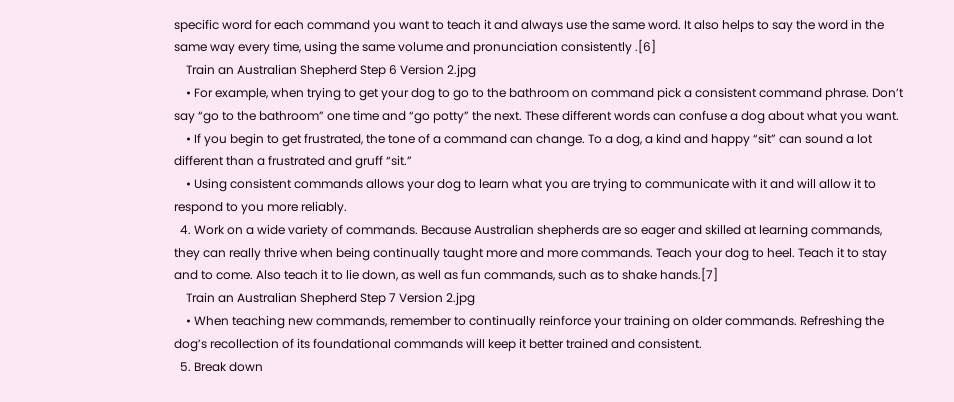specific word for each command you want to teach it and always use the same word. It also helps to say the word in the same way every time, using the same volume and pronunciation consistently .[6]
    Train an Australian Shepherd Step 6 Version 2.jpg
    • For example, when trying to get your dog to go to the bathroom on command pick a consistent command phrase. Don’t say “go to the bathroom” one time and “go potty” the next. These different words can confuse a dog about what you want.
    • If you begin to get frustrated, the tone of a command can change. To a dog, a kind and happy “sit” can sound a lot different than a frustrated and gruff “sit.”
    • Using consistent commands allows your dog to learn what you are trying to communicate with it and will allow it to respond to you more reliably.
  4. Work on a wide variety of commands. Because Australian shepherds are so eager and skilled at learning commands, they can really thrive when being continually taught more and more commands. Teach your dog to heel. Teach it to stay and to come. Also teach it to lie down, as well as fun commands, such as to shake hands.[7]
    Train an Australian Shepherd Step 7 Version 2.jpg
    • When teaching new commands, remember to continually reinforce your training on older commands. Refreshing the dog’s recollection of its foundational commands will keep it better trained and consistent.
  5. Break down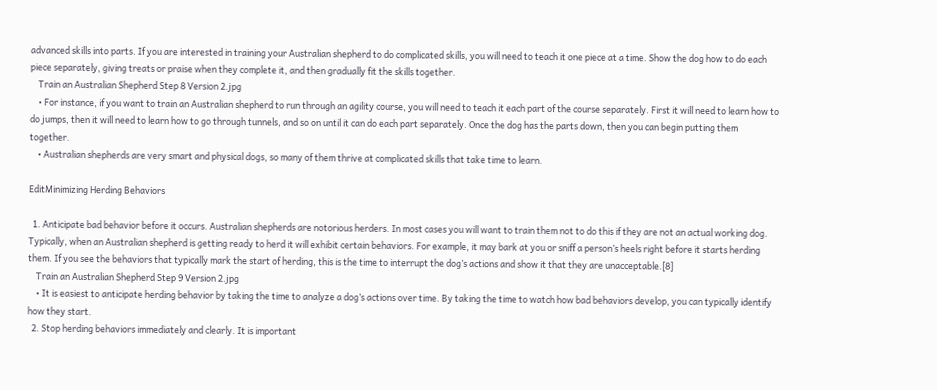advanced skills into parts. If you are interested in training your Australian shepherd to do complicated skills, you will need to teach it one piece at a time. Show the dog how to do each piece separately, giving treats or praise when they complete it, and then gradually fit the skills together.
    Train an Australian Shepherd Step 8 Version 2.jpg
    • For instance, if you want to train an Australian shepherd to run through an agility course, you will need to teach it each part of the course separately. First it will need to learn how to do jumps, then it will need to learn how to go through tunnels, and so on until it can do each part separately. Once the dog has the parts down, then you can begin putting them together.
    • Australian shepherds are very smart and physical dogs, so many of them thrive at complicated skills that take time to learn.

EditMinimizing Herding Behaviors

  1. Anticipate bad behavior before it occurs. Australian shepherds are notorious herders. In most cases you will want to train them not to do this if they are not an actual working dog. Typically, when an Australian shepherd is getting ready to herd it will exhibit certain behaviors. For example, it may bark at you or sniff a person’s heels right before it starts herding them. If you see the behaviors that typically mark the start of herding, this is the time to interrupt the dog’s actions and show it that they are unacceptable.[8]
    Train an Australian Shepherd Step 9 Version 2.jpg
    • It is easiest to anticipate herding behavior by taking the time to analyze a dog’s actions over time. By taking the time to watch how bad behaviors develop, you can typically identify how they start.
  2. Stop herding behaviors immediately and clearly. It is important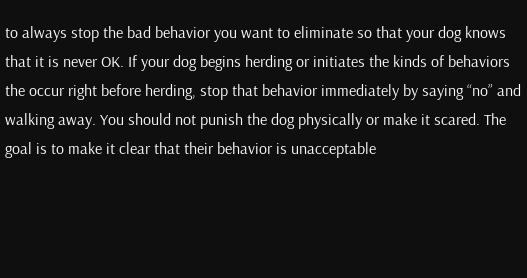to always stop the bad behavior you want to eliminate so that your dog knows that it is never OK. If your dog begins herding or initiates the kinds of behaviors the occur right before herding, stop that behavior immediately by saying “no” and walking away. You should not punish the dog physically or make it scared. The goal is to make it clear that their behavior is unacceptable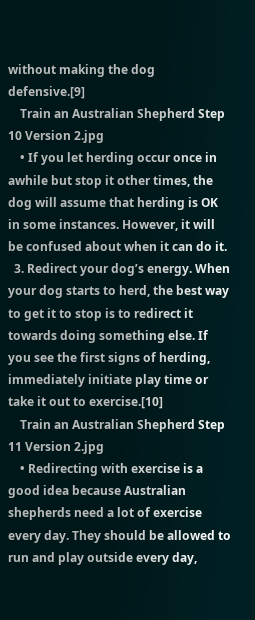without making the dog defensive.[9]
    Train an Australian Shepherd Step 10 Version 2.jpg
    • If you let herding occur once in awhile but stop it other times, the dog will assume that herding is OK in some instances. However, it will be confused about when it can do it.
  3. Redirect your dog’s energy. When your dog starts to herd, the best way to get it to stop is to redirect it towards doing something else. If you see the first signs of herding, immediately initiate play time or take it out to exercise.[10]
    Train an Australian Shepherd Step 11 Version 2.jpg
    • Redirecting with exercise is a good idea because Australian shepherds need a lot of exercise every day. They should be allowed to run and play outside every day,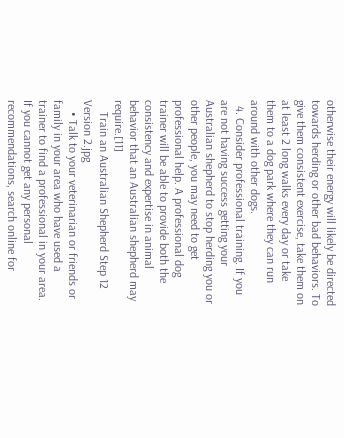otherwise their energy will likely be directed towards herding or other bad behaviors. To give them consistent exercise, take them on at least 2 long walks every day or take them to a dog park where they can run around with other dogs.
  4. Consider professional training. If you are not having success getting your Australian shepherd to stop herding you or other people, you may need to get professional help. A professional dog trainer will be able to provide both the consistency and expertise in animal behavior that an Australian shepherd may require.[11]
    Train an Australian Shepherd Step 12 Version 2.jpg
    • Talk to your veterinarian or friends or family in your area who have used a trainer to find a professional in your area. If you cannot get any personal recommendations, search online for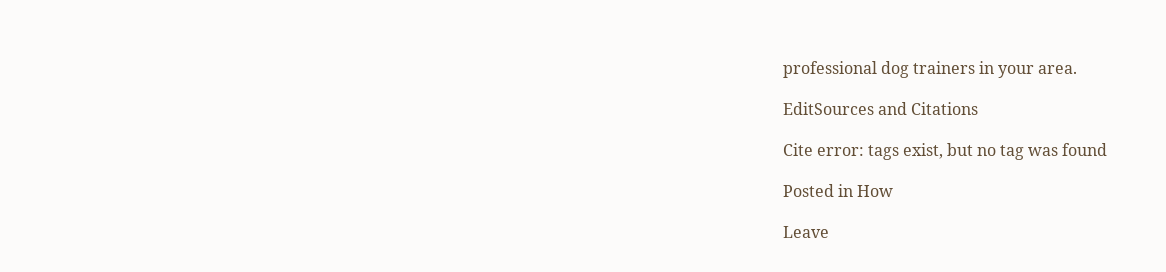professional dog trainers in your area.

EditSources and Citations

Cite error: tags exist, but no tag was found

Posted in How

Leave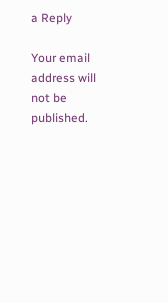a Reply

Your email address will not be published.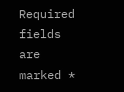Required fields are marked *